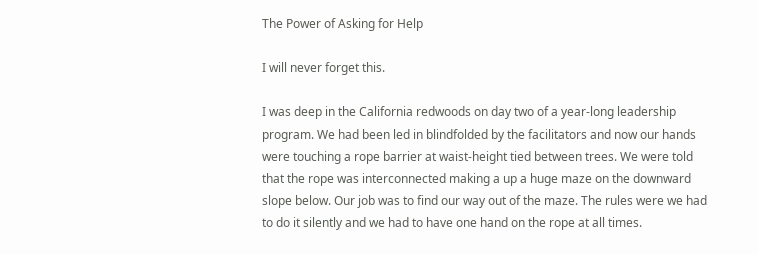The Power of Asking for Help

I will never forget this.

I was deep in the California redwoods on day two of a year-long leadership program. We had been led in blindfolded by the facilitators and now our hands were touching a rope barrier at waist-height tied between trees. We were told that the rope was interconnected making a up a huge maze on the downward slope below. Our job was to find our way out of the maze. The rules were we had to do it silently and we had to have one hand on the rope at all times.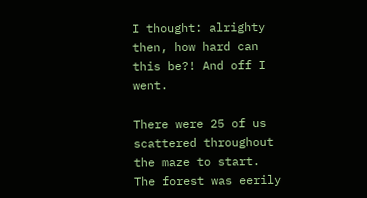I thought: alrighty then, how hard can this be?! And off I went.

There were 25 of us scattered throughout the maze to start. The forest was eerily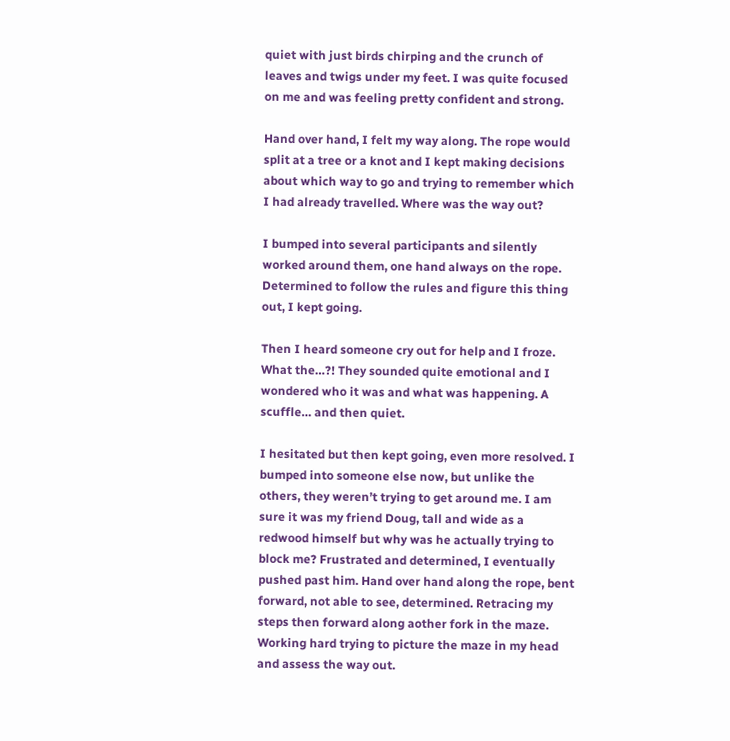quiet with just birds chirping and the crunch of leaves and twigs under my feet. I was quite focused on me and was feeling pretty confident and strong.

Hand over hand, I felt my way along. The rope would split at a tree or a knot and I kept making decisions about which way to go and trying to remember which I had already travelled. Where was the way out?

I bumped into several participants and silently worked around them, one hand always on the rope. Determined to follow the rules and figure this thing out, I kept going.

Then I heard someone cry out for help and I froze. What the…?! They sounded quite emotional and I wondered who it was and what was happening. A scuffle… and then quiet.

I hesitated but then kept going, even more resolved. I bumped into someone else now, but unlike the others, they weren’t trying to get around me. I am sure it was my friend Doug, tall and wide as a redwood himself but why was he actually trying to block me? Frustrated and determined, I eventually pushed past him. Hand over hand along the rope, bent forward, not able to see, determined. Retracing my steps then forward along aother fork in the maze. Working hard trying to picture the maze in my head and assess the way out.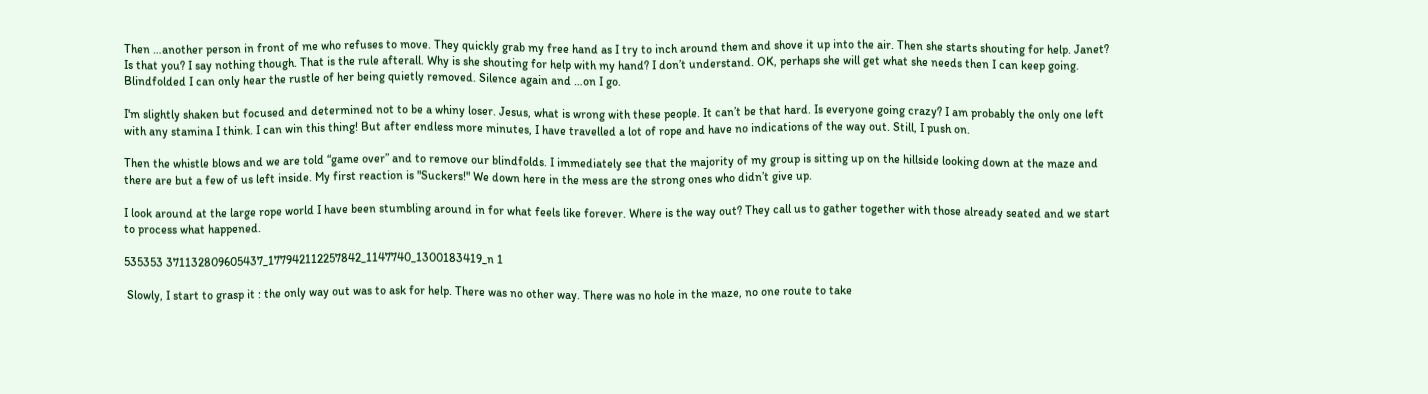Then …another person in front of me who refuses to move. They quickly grab my free hand as I try to inch around them and shove it up into the air. Then she starts shouting for help. Janet? Is that you? I say nothing though. That is the rule afterall. Why is she shouting for help with my hand? I don’t understand. OK, perhaps she will get what she needs then I can keep going. Blindfolded I can only hear the rustle of her being quietly removed. Silence again and …on I go.

I'm slightly shaken but focused and determined not to be a whiny loser. Jesus, what is wrong with these people. It can’t be that hard. Is everyone going crazy? I am probably the only one left with any stamina I think. I can win this thing! But after endless more minutes, I have travelled a lot of rope and have no indications of the way out. Still, I push on.

Then the whistle blows and we are told “game over” and to remove our blindfolds. I immediately see that the majority of my group is sitting up on the hillside looking down at the maze and there are but a few of us left inside. My first reaction is "Suckers!" We down here in the mess are the strong ones who didn’t give up.

I look around at the large rope world I have been stumbling around in for what feels like forever. Where is the way out? They call us to gather together with those already seated and we start to process what happened.

535353 371132809605437_177942112257842_1147740_1300183419_n 1

 Slowly, I start to grasp it : the only way out was to ask for help. There was no other way. There was no hole in the maze, no one route to take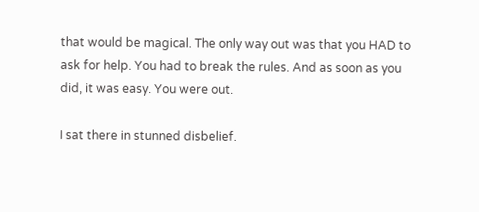that would be magical. The only way out was that you HAD to ask for help. You had to break the rules. And as soon as you did, it was easy. You were out.

I sat there in stunned disbelief.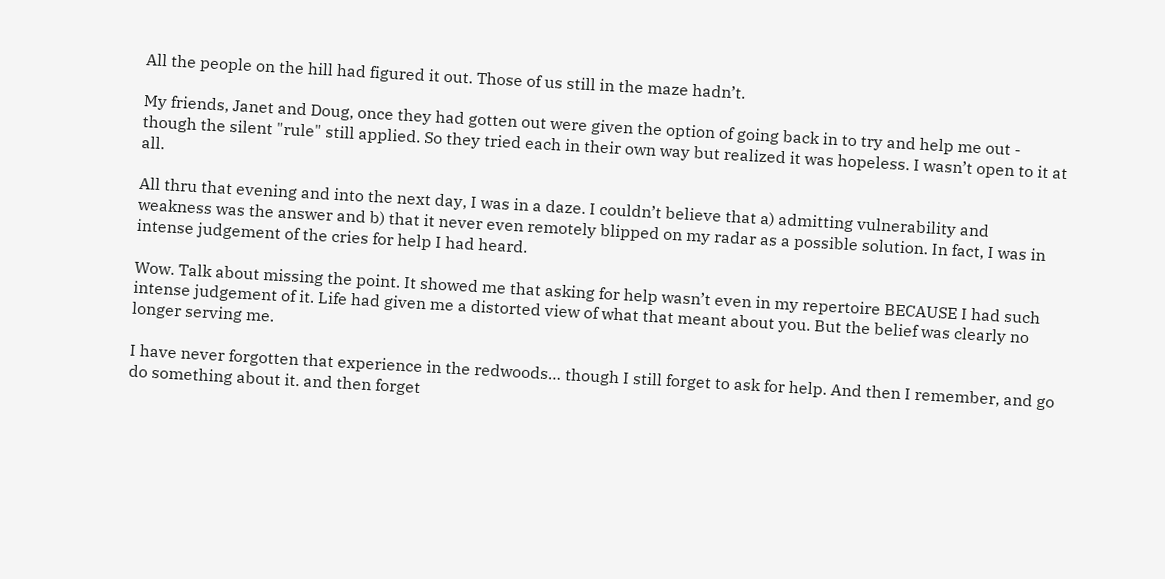All the people on the hill had figured it out. Those of us still in the maze hadn’t.

My friends, Janet and Doug, once they had gotten out were given the option of going back in to try and help me out - though the silent "rule" still applied. So they tried each in their own way but realized it was hopeless. I wasn’t open to it at all.

All thru that evening and into the next day, I was in a daze. I couldn’t believe that a) admitting vulnerability and weakness was the answer and b) that it never even remotely blipped on my radar as a possible solution. In fact, I was in intense judgement of the cries for help I had heard.

Wow. Talk about missing the point. It showed me that asking for help wasn’t even in my repertoire BECAUSE I had such intense judgement of it. Life had given me a distorted view of what that meant about you. But the belief was clearly no longer serving me.

I have never forgotten that experience in the redwoods… though I still forget to ask for help. And then I remember, and go do something about it. and then forget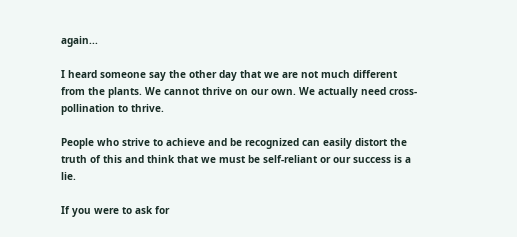again...

I heard someone say the other day that we are not much different from the plants. We cannot thrive on our own. We actually need cross-pollination to thrive.

People who strive to achieve and be recognized can easily distort the truth of this and think that we must be self-reliant or our success is a lie.

If you were to ask for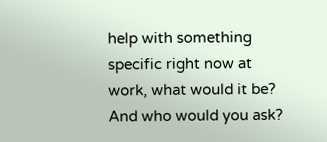help with something specific right now at work, what would it be? And who would you ask?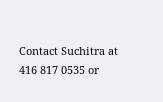Contact Suchitra at 416 817 0535 or